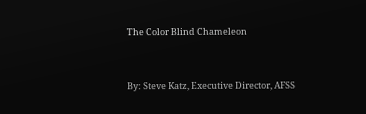The Color Blind Chameleon


By: Steve Katz, Executive Director, AFSS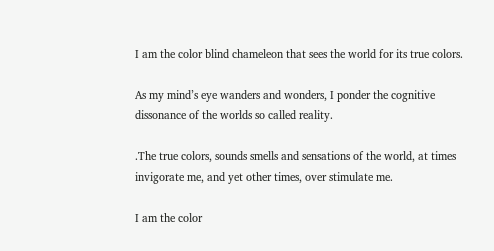I am the color blind chameleon that sees the world for its true colors.

As my mind’s eye wanders and wonders, I ponder the cognitive dissonance of the worlds so called reality.

.The true colors, sounds smells and sensations of the world, at times invigorate me, and yet other times, over stimulate me.

I am the color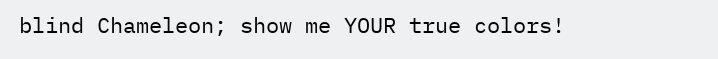blind Chameleon; show me YOUR true colors!